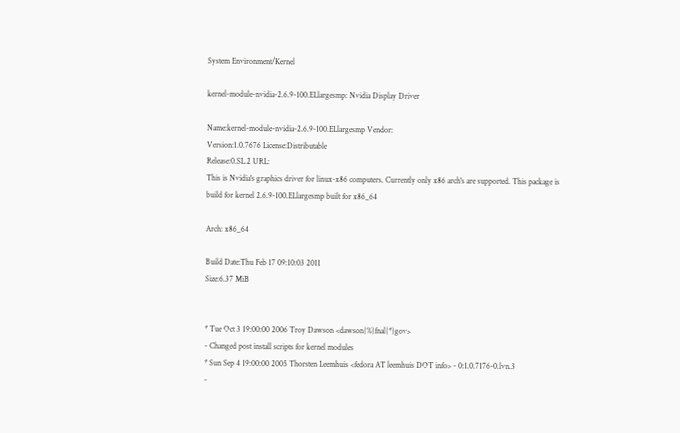System Environment/Kernel

kernel-module-nvidia-2.6.9-100.ELlargesmp: Nvidia Display Driver

Name:kernel-module-nvidia-2.6.9-100.ELlargesmp Vendor:
Version:1.0.7676 License:Distributable
Release:0.SL.2 URL:
This is Nvidia's graphics driver for linux-x86 computers. Currently only x86 arch's are supported. This package is build for kernel 2.6.9-100.ELlargesmp built for x86_64

Arch: x86_64

Build Date:Thu Feb 17 09:10:03 2011
Size:6.37 MiB


* Tue Oct 3 19:00:00 2006 Troy Dawson <dawson{%}fnal{*}gov>
- Changed post install scripts for kernel modules
* Sun Sep 4 19:00:00 2005 Thorsten Leemhuis <fedora AT leemhuis DOT info> - 0:1.0.7176-0.lvn.3
-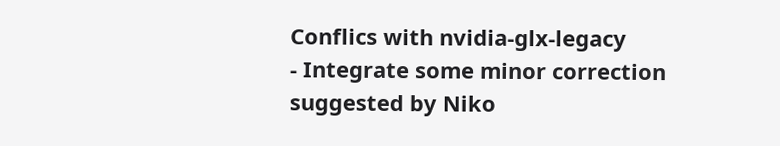Conflics with nvidia-glx-legacy
- Integrate some minor correction suggested by Niko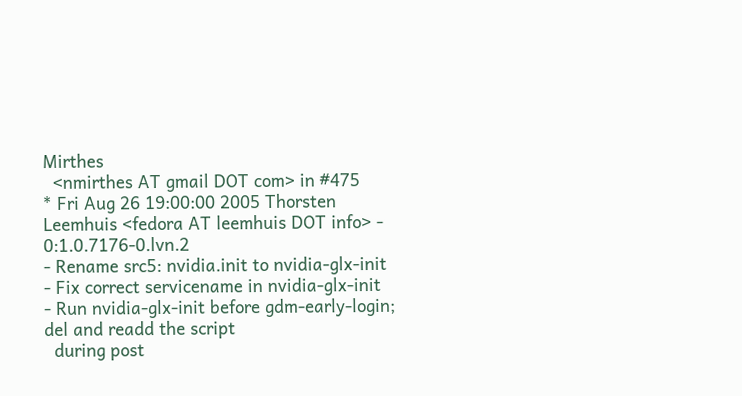Mirthes
  <nmirthes AT gmail DOT com> in #475
* Fri Aug 26 19:00:00 2005 Thorsten Leemhuis <fedora AT leemhuis DOT info> - 0:1.0.7176-0.lvn.2
- Rename src5: nvidia.init to nvidia-glx-init
- Fix correct servicename in nvidia-glx-init
- Run nvidia-glx-init before gdm-early-login; del and readd the script
  during post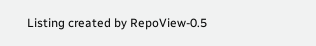Listing created by RepoView-0.5